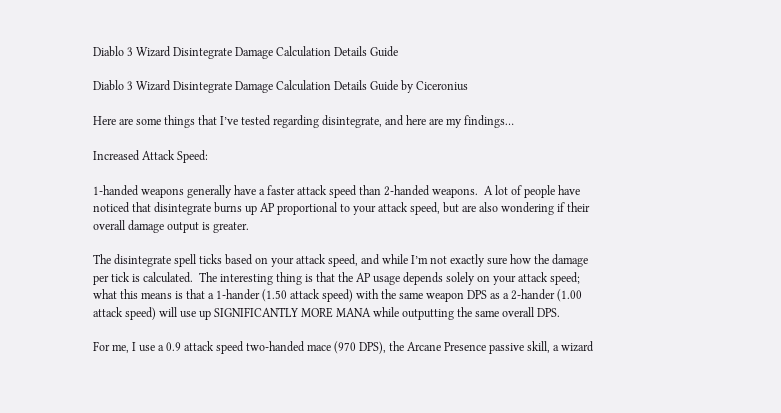Diablo 3 Wizard Disintegrate Damage Calculation Details Guide

Diablo 3 Wizard Disintegrate Damage Calculation Details Guide by Ciceronius

Here are some things that I’ve tested regarding disintegrate, and here are my findings…

Increased Attack Speed:

1-handed weapons generally have a faster attack speed than 2-handed weapons.  A lot of people have noticed that disintegrate burns up AP proportional to your attack speed, but are also wondering if their overall damage output is greater.

The disintegrate spell ticks based on your attack speed, and while I’m not exactly sure how the damage per tick is calculated.  The interesting thing is that the AP usage depends solely on your attack speed; what this means is that a 1-hander (1.50 attack speed) with the same weapon DPS as a 2-hander (1.00 attack speed) will use up SIGNIFICANTLY MORE MANA while outputting the same overall DPS.

For me, I use a 0.9 attack speed two-handed mace (970 DPS), the Arcane Presence passive skill, a wizard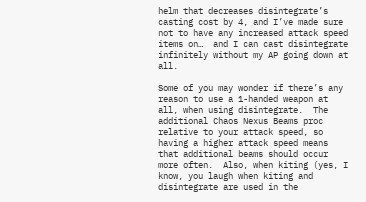helm that decreases disintegrate’s casting cost by 4, and I’ve made sure not to have any increased attack speed items on…  and I can cast disintegrate infinitely without my AP going down at all.

Some of you may wonder if there’s any reason to use a 1-handed weapon at all, when using disintegrate.  The additional Chaos Nexus Beams proc relative to your attack speed, so having a higher attack speed means that additional beams should occur more often.  Also, when kiting (yes, I know, you laugh when kiting and disintegrate are used in the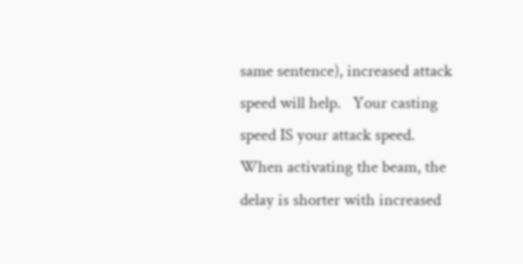same sentence), increased attack speed will help.   Your casting speed IS your attack speed.  When activating the beam, the delay is shorter with increased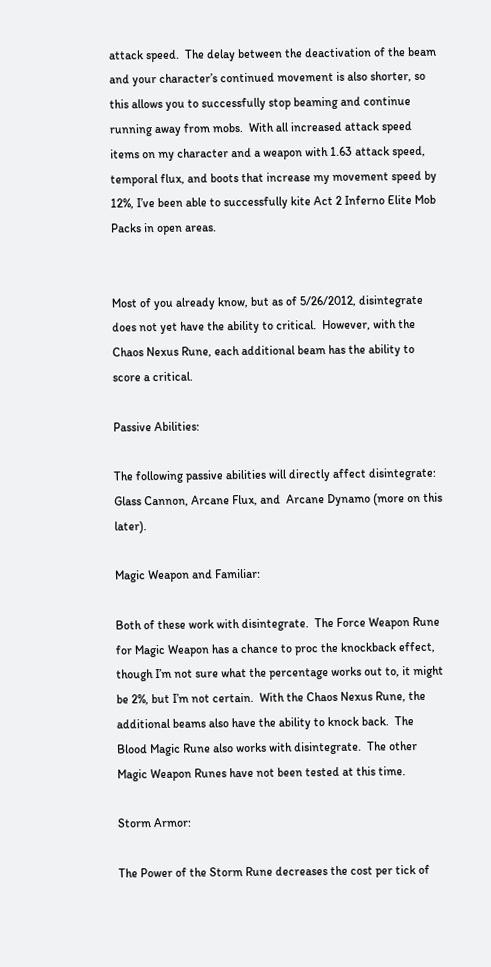attack speed.  The delay between the deactivation of the beam and your character’s continued movement is also shorter, so this allows you to successfully stop beaming and continue running away from mobs.  With all increased attack speed items on my character and a weapon with 1.63 attack speed, temporal flux, and boots that increase my movement speed by 12%, I’ve been able to successfully kite Act 2 Inferno Elite Mob Packs in open areas.


Most of you already know, but as of 5/26/2012, disintegrate does not yet have the ability to critical.  However, with the Chaos Nexus Rune, each additional beam has the ability to score a critical.

Passive Abilities:

The following passive abilities will directly affect disintegrate: Glass Cannon, Arcane Flux, and  Arcane Dynamo (more on this later).

Magic Weapon and Familiar:

Both of these work with disintegrate.  The Force Weapon Rune for Magic Weapon has a chance to proc the knockback effect, though I’m not sure what the percentage works out to, it might be 2%, but I’m not certain.  With the Chaos Nexus Rune, the additional beams also have the ability to knock back.  The Blood Magic Rune also works with disintegrate.  The other Magic Weapon Runes have not been tested at this time.

Storm Armor:

The Power of the Storm Rune decreases the cost per tick of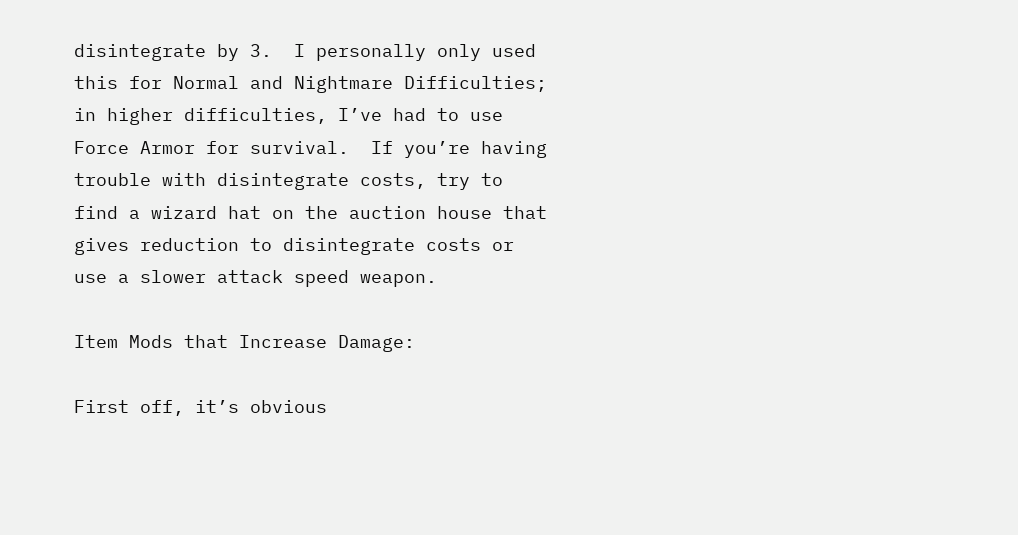disintegrate by 3.  I personally only used this for Normal and Nightmare Difficulties; in higher difficulties, I’ve had to use Force Armor for survival.  If you’re having trouble with disintegrate costs, try to find a wizard hat on the auction house that gives reduction to disintegrate costs or use a slower attack speed weapon.

Item Mods that Increase Damage:

First off, it’s obvious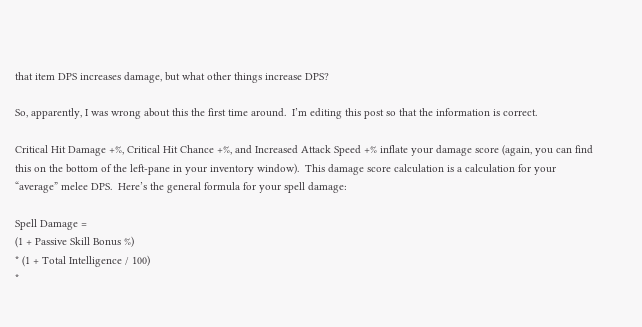that item DPS increases damage, but what other things increase DPS?

So, apparently, I was wrong about this the first time around.  I’m editing this post so that the information is correct.

Critical Hit Damage +%, Critical Hit Chance +%, and Increased Attack Speed +% inflate your damage score (again, you can find this on the bottom of the left-pane in your inventory window).  This damage score calculation is a calculation for your “average” melee DPS.  Here’s the general formula for your spell damage:

Spell Damage =
(1 + Passive Skill Bonus %)
* (1 + Total Intelligence / 100)
*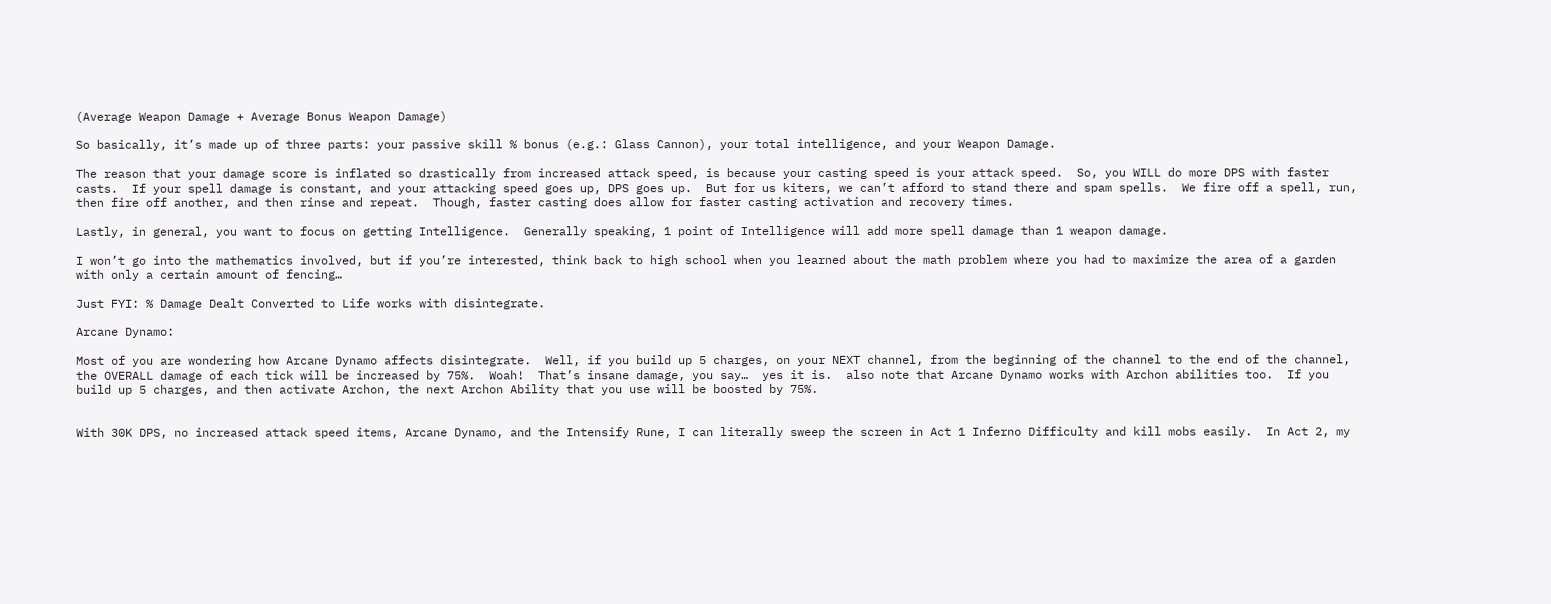(Average Weapon Damage + Average Bonus Weapon Damage)

So basically, it’s made up of three parts: your passive skill % bonus (e.g.: Glass Cannon), your total intelligence, and your Weapon Damage.

The reason that your damage score is inflated so drastically from increased attack speed, is because your casting speed is your attack speed.  So, you WILL do more DPS with faster casts.  If your spell damage is constant, and your attacking speed goes up, DPS goes up.  But for us kiters, we can’t afford to stand there and spam spells.  We fire off a spell, run, then fire off another, and then rinse and repeat.  Though, faster casting does allow for faster casting activation and recovery times.

Lastly, in general, you want to focus on getting Intelligence.  Generally speaking, 1 point of Intelligence will add more spell damage than 1 weapon damage.

I won’t go into the mathematics involved, but if you’re interested, think back to high school when you learned about the math problem where you had to maximize the area of a garden with only a certain amount of fencing…

Just FYI: % Damage Dealt Converted to Life works with disintegrate.

Arcane Dynamo:

Most of you are wondering how Arcane Dynamo affects disintegrate.  Well, if you build up 5 charges, on your NEXT channel, from the beginning of the channel to the end of the channel, the OVERALL damage of each tick will be increased by 75%.  Woah!  That’s insane damage, you say…  yes it is.  also note that Arcane Dynamo works with Archon abilities too.  If you build up 5 charges, and then activate Archon, the next Archon Ability that you use will be boosted by 75%.


With 30K DPS, no increased attack speed items, Arcane Dynamo, and the Intensify Rune, I can literally sweep the screen in Act 1 Inferno Difficulty and kill mobs easily.  In Act 2, my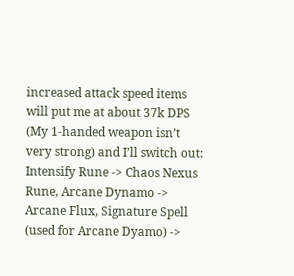increased attack speed items will put me at about 37k DPS (My 1-handed weapon isn’t very strong) and I’ll switch out: Intensify Rune -> Chaos Nexus Rune, Arcane Dynamo -> Arcane Flux, Signature Spell (used for Arcane Dyamo) ->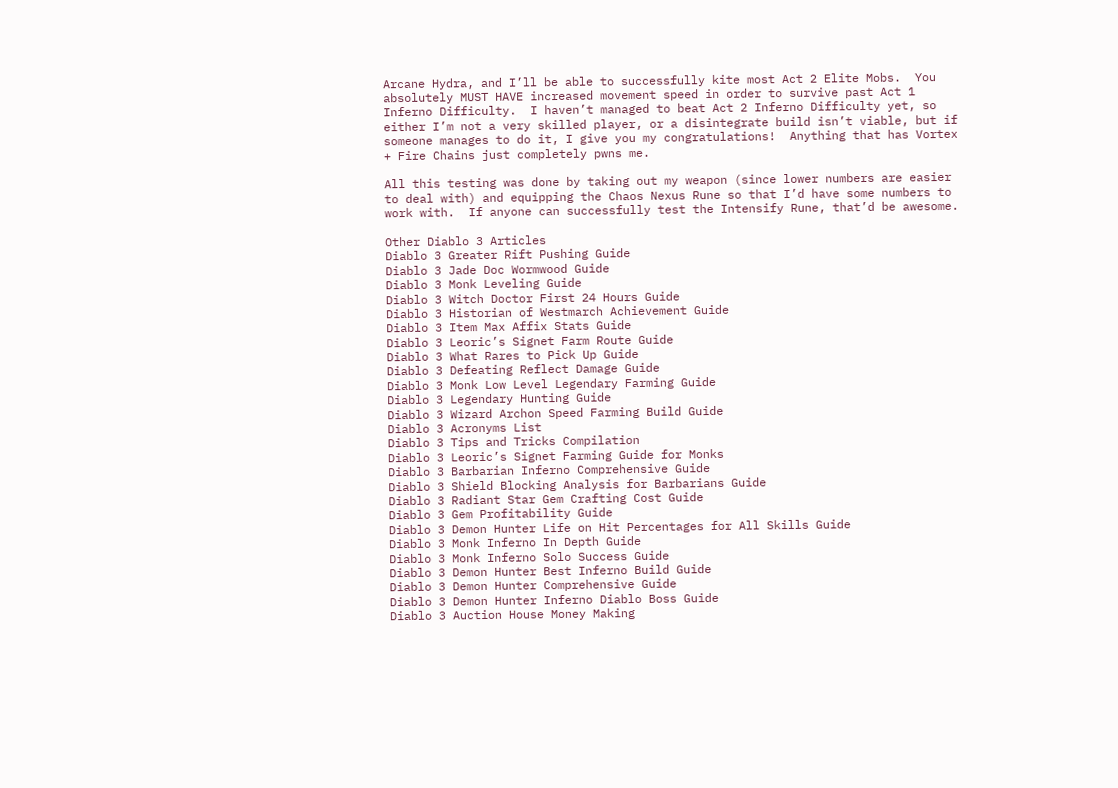Arcane Hydra, and I’ll be able to successfully kite most Act 2 Elite Mobs.  You absolutely MUST HAVE increased movement speed in order to survive past Act 1 Inferno Difficulty.  I haven’t managed to beat Act 2 Inferno Difficulty yet, so either I’m not a very skilled player, or a disintegrate build isn’t viable, but if someone manages to do it, I give you my congratulations!  Anything that has Vortex + Fire Chains just completely pwns me.

All this testing was done by taking out my weapon (since lower numbers are easier to deal with) and equipping the Chaos Nexus Rune so that I’d have some numbers to work with.  If anyone can successfully test the Intensify Rune, that’d be awesome.

Other Diablo 3 Articles
Diablo 3 Greater Rift Pushing Guide
Diablo 3 Jade Doc Wormwood Guide
Diablo 3 Monk Leveling Guide
Diablo 3 Witch Doctor First 24 Hours Guide
Diablo 3 Historian of Westmarch Achievement Guide
Diablo 3 Item Max Affix Stats Guide
Diablo 3 Leoric’s Signet Farm Route Guide
Diablo 3 What Rares to Pick Up Guide
Diablo 3 Defeating Reflect Damage Guide
Diablo 3 Monk Low Level Legendary Farming Guide
Diablo 3 Legendary Hunting Guide
Diablo 3 Wizard Archon Speed Farming Build Guide
Diablo 3 Acronyms List
Diablo 3 Tips and Tricks Compilation
Diablo 3 Leoric’s Signet Farming Guide for Monks
Diablo 3 Barbarian Inferno Comprehensive Guide
Diablo 3 Shield Blocking Analysis for Barbarians Guide
Diablo 3 Radiant Star Gem Crafting Cost Guide
Diablo 3 Gem Profitability Guide
Diablo 3 Demon Hunter Life on Hit Percentages for All Skills Guide
Diablo 3 Monk Inferno In Depth Guide
Diablo 3 Monk Inferno Solo Success Guide
Diablo 3 Demon Hunter Best Inferno Build Guide
Diablo 3 Demon Hunter Comprehensive Guide
Diablo 3 Demon Hunter Inferno Diablo Boss Guide
Diablo 3 Auction House Money Making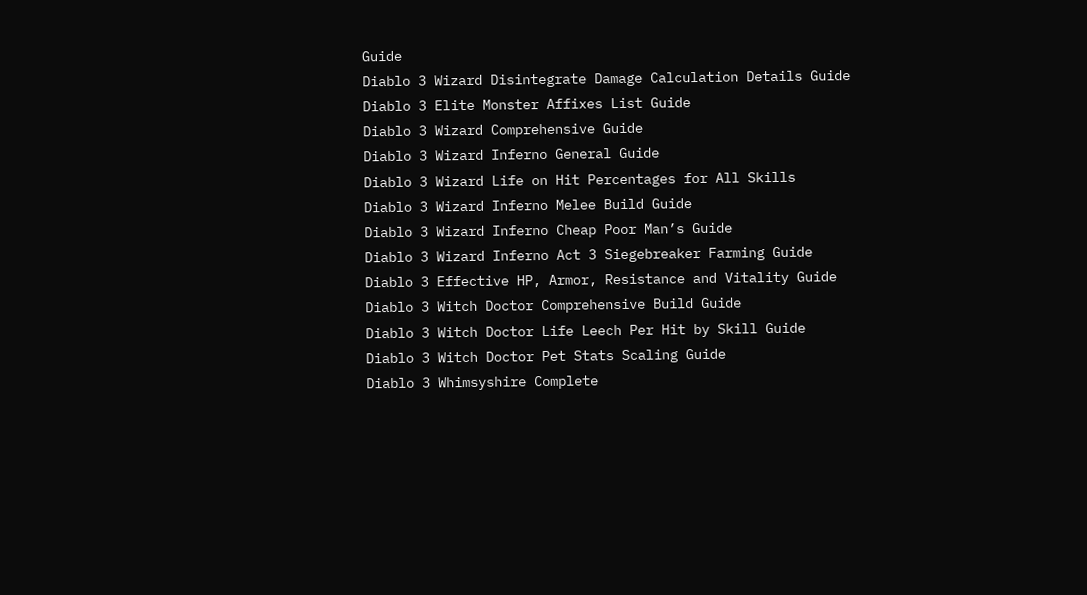Guide
Diablo 3 Wizard Disintegrate Damage Calculation Details Guide
Diablo 3 Elite Monster Affixes List Guide
Diablo 3 Wizard Comprehensive Guide
Diablo 3 Wizard Inferno General Guide
Diablo 3 Wizard Life on Hit Percentages for All Skills
Diablo 3 Wizard Inferno Melee Build Guide
Diablo 3 Wizard Inferno Cheap Poor Man’s Guide
Diablo 3 Wizard Inferno Act 3 Siegebreaker Farming Guide
Diablo 3 Effective HP, Armor, Resistance and Vitality Guide
Diablo 3 Witch Doctor Comprehensive Build Guide
Diablo 3 Witch Doctor Life Leech Per Hit by Skill Guide
Diablo 3 Witch Doctor Pet Stats Scaling Guide
Diablo 3 Whimsyshire Complete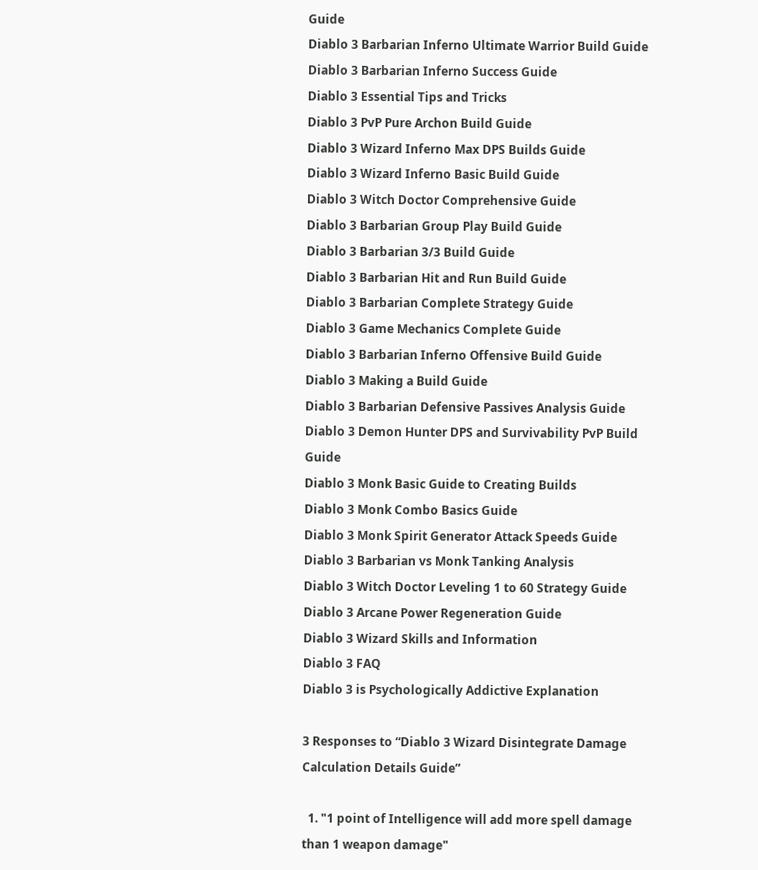Guide
Diablo 3 Barbarian Inferno Ultimate Warrior Build Guide
Diablo 3 Barbarian Inferno Success Guide
Diablo 3 Essential Tips and Tricks
Diablo 3 PvP Pure Archon Build Guide
Diablo 3 Wizard Inferno Max DPS Builds Guide
Diablo 3 Wizard Inferno Basic Build Guide
Diablo 3 Witch Doctor Comprehensive Guide
Diablo 3 Barbarian Group Play Build Guide
Diablo 3 Barbarian 3/3 Build Guide
Diablo 3 Barbarian Hit and Run Build Guide
Diablo 3 Barbarian Complete Strategy Guide
Diablo 3 Game Mechanics Complete Guide
Diablo 3 Barbarian Inferno Offensive Build Guide
Diablo 3 Making a Build Guide
Diablo 3 Barbarian Defensive Passives Analysis Guide
Diablo 3 Demon Hunter DPS and Survivability PvP Build Guide
Diablo 3 Monk Basic Guide to Creating Builds
Diablo 3 Monk Combo Basics Guide
Diablo 3 Monk Spirit Generator Attack Speeds Guide
Diablo 3 Barbarian vs Monk Tanking Analysis
Diablo 3 Witch Doctor Leveling 1 to 60 Strategy Guide
Diablo 3 Arcane Power Regeneration Guide
Diablo 3 Wizard Skills and Information
Diablo 3 FAQ
Diablo 3 is Psychologically Addictive Explanation

3 Responses to “Diablo 3 Wizard Disintegrate Damage Calculation Details Guide”

  1. "1 point of Intelligence will add more spell damage than 1 weapon damage"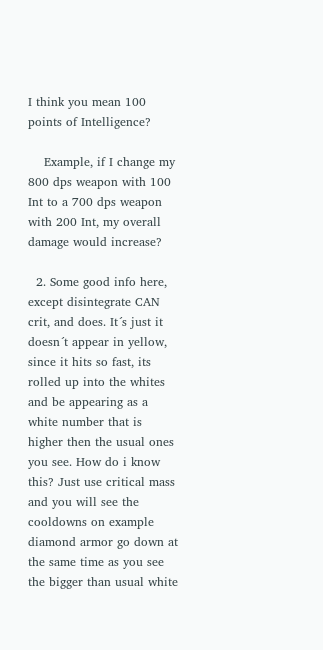I think you mean 100 points of Intelligence?

    Example, if I change my 800 dps weapon with 100 Int to a 700 dps weapon with 200 Int, my overall damage would increase?

  2. Some good info here, except disintegrate CAN crit, and does. It´s just it doesn´t appear in yellow, since it hits so fast, its rolled up into the whites and be appearing as a white number that is higher then the usual ones you see. How do i know this? Just use critical mass and you will see the cooldowns on example diamond armor go down at the same time as you see the bigger than usual white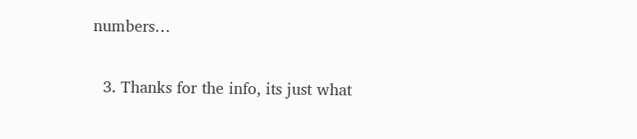numbers…

  3. Thanks for the info, its just what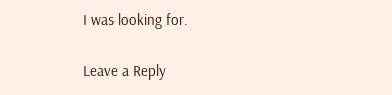I was looking for.

Leave a Reply